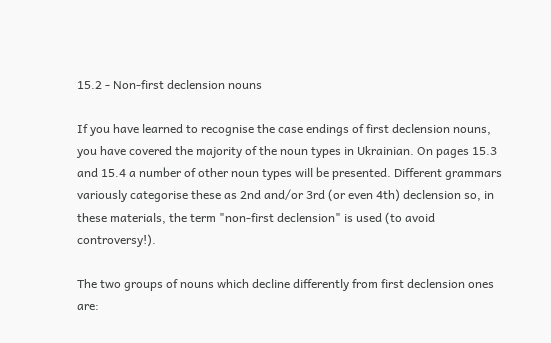15.2 - Non-first declension nouns

If you have learned to recognise the case endings of first declension nouns, you have covered the majority of the noun types in Ukrainian. On pages 15.3 and 15.4 a number of other noun types will be presented. Different grammars variously categorise these as 2nd and/or 3rd (or even 4th) declension so, in these materials, the term "non-first declension" is used (to avoid controversy!).

The two groups of nouns which decline differently from first declension ones are: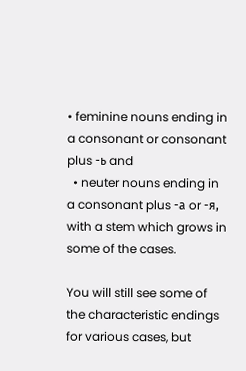• feminine nouns ending in a consonant or consonant plus -ь and
  • neuter nouns ending in a consonant plus -а or -я, with a stem which grows in some of the cases.

You will still see some of the characteristic endings for various cases, but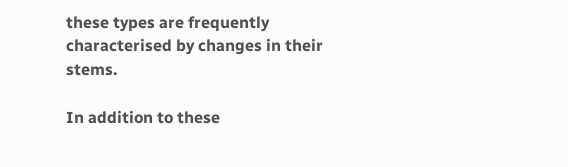these types are frequently characterised by changes in their stems.

In addition to these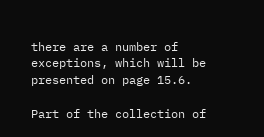there are a number of exceptions, which will be presented on page 15.6.

Part of the collection of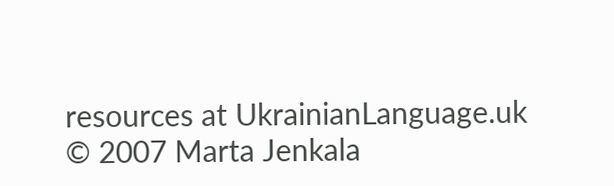resources at UkrainianLanguage.uk
© 2007 Marta Jenkala